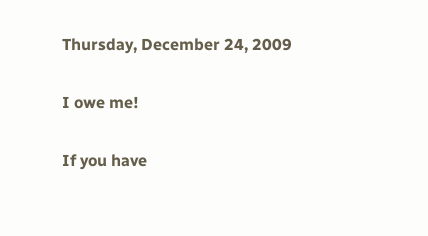Thursday, December 24, 2009

I owe me!

If you have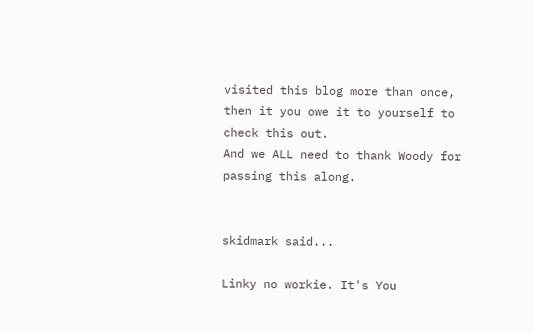visited this blog more than once, then it you owe it to yourself to check this out.
And we ALL need to thank Woody for passing this along.


skidmark said...

Linky no workie. It's You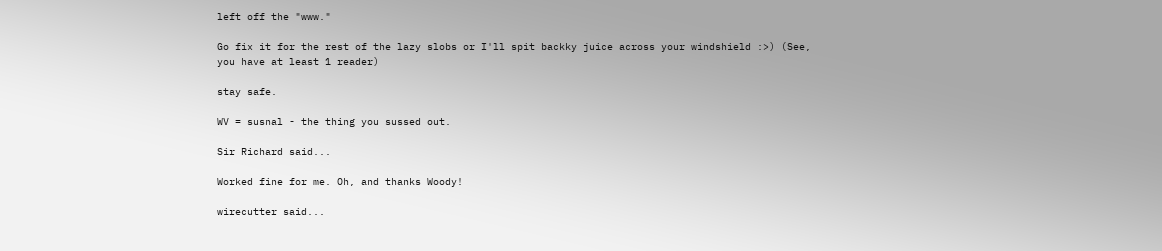left off the "www."

Go fix it for the rest of the lazy slobs or I'll spit backky juice across your windshield :>) (See, you have at least 1 reader)

stay safe.

WV = susnal - the thing you sussed out.

Sir Richard said...

Worked fine for me. Oh, and thanks Woody!

wirecutter said...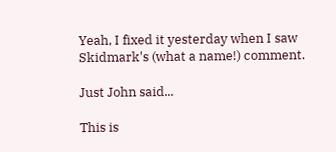Yeah, I fixed it yesterday when I saw Skidmark's (what a name!) comment.

Just John said...

This is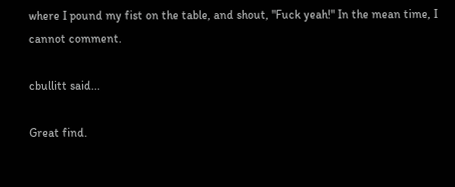where I pound my fist on the table, and shout, "Fuck yeah!" In the mean time, I cannot comment.

cbullitt said...

Great find.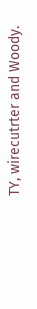TY, wirecutrter and Woody.